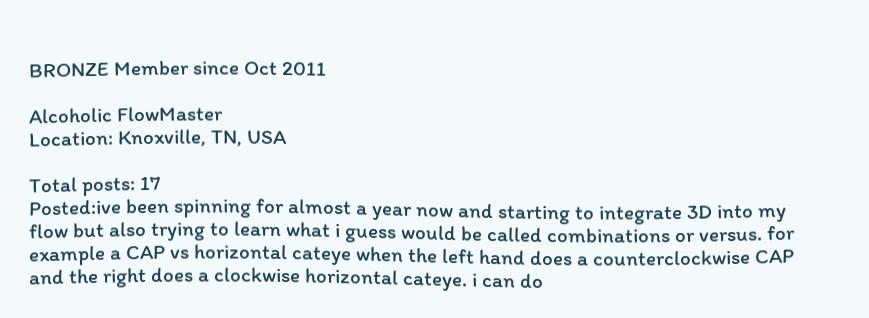BRONZE Member since Oct 2011

Alcoholic FlowMaster
Location: Knoxville, TN, USA

Total posts: 17
Posted:ive been spinning for almost a year now and starting to integrate 3D into my flow but also trying to learn what i guess would be called combinations or versus. for example a CAP vs horizontal cateye when the left hand does a counterclockwise CAP and the right does a clockwise horizontal cateye. i can do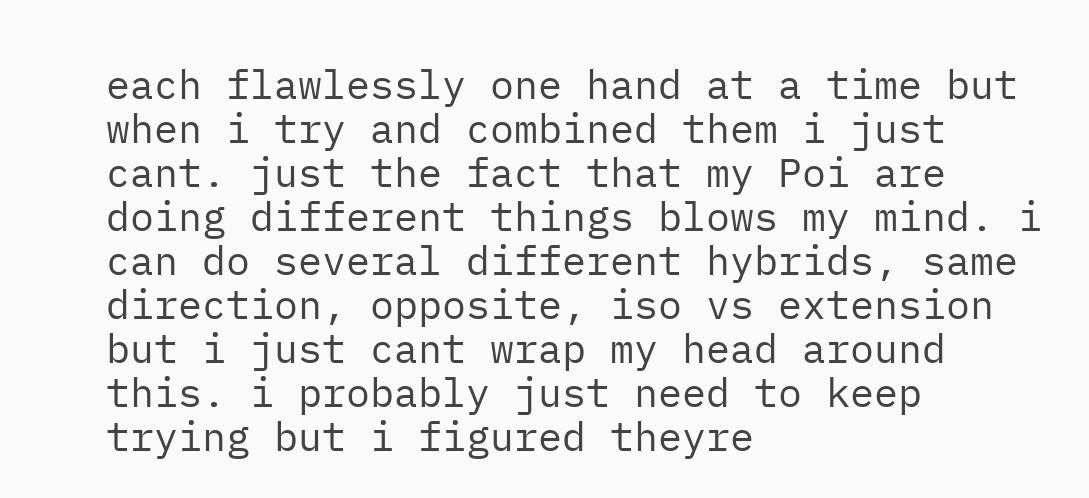each flawlessly one hand at a time but when i try and combined them i just cant. just the fact that my Poi are doing different things blows my mind. i can do several different hybrids, same direction, opposite, iso vs extension but i just cant wrap my head around this. i probably just need to keep trying but i figured theyre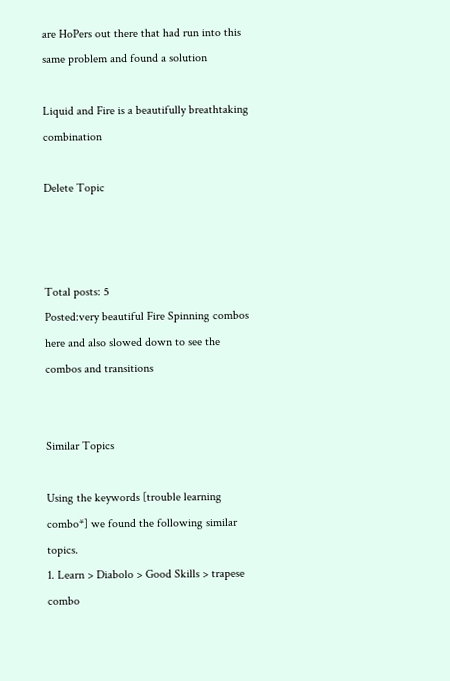are HoPers out there that had run into this same problem and found a solution

Liquid and Fire is a beautifully breathtaking combination

Delete Topic



Total posts: 5
Posted:very beautiful Fire Spinning combos here and also slowed down to see the combos and transitions


Similar Topics

Using the keywords [trouble learning combo*] we found the following similar topics.
1. Learn > Diabolo > Good Skills > trapese combo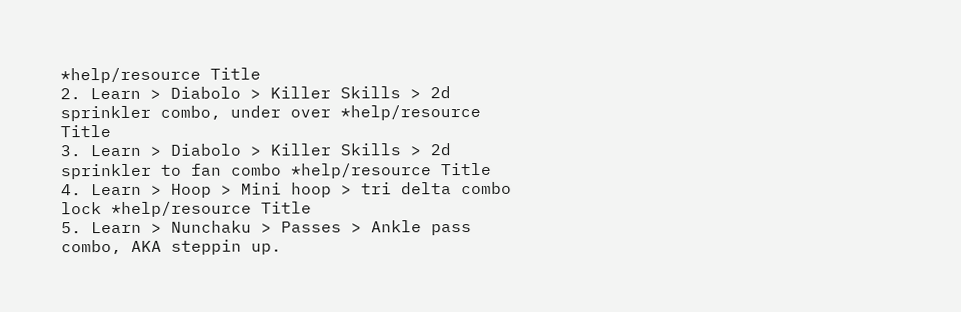*help/resource Title
2. Learn > Diabolo > Killer Skills > 2d sprinkler combo, under over *help/resource Title
3. Learn > Diabolo > Killer Skills > 2d sprinkler to fan combo *help/resource Title
4. Learn > Hoop > Mini hoop > tri delta combo lock *help/resource Title
5. Learn > Nunchaku > Passes > Ankle pass combo, AKA steppin up.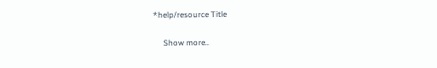*help/resource Title

     Show more..